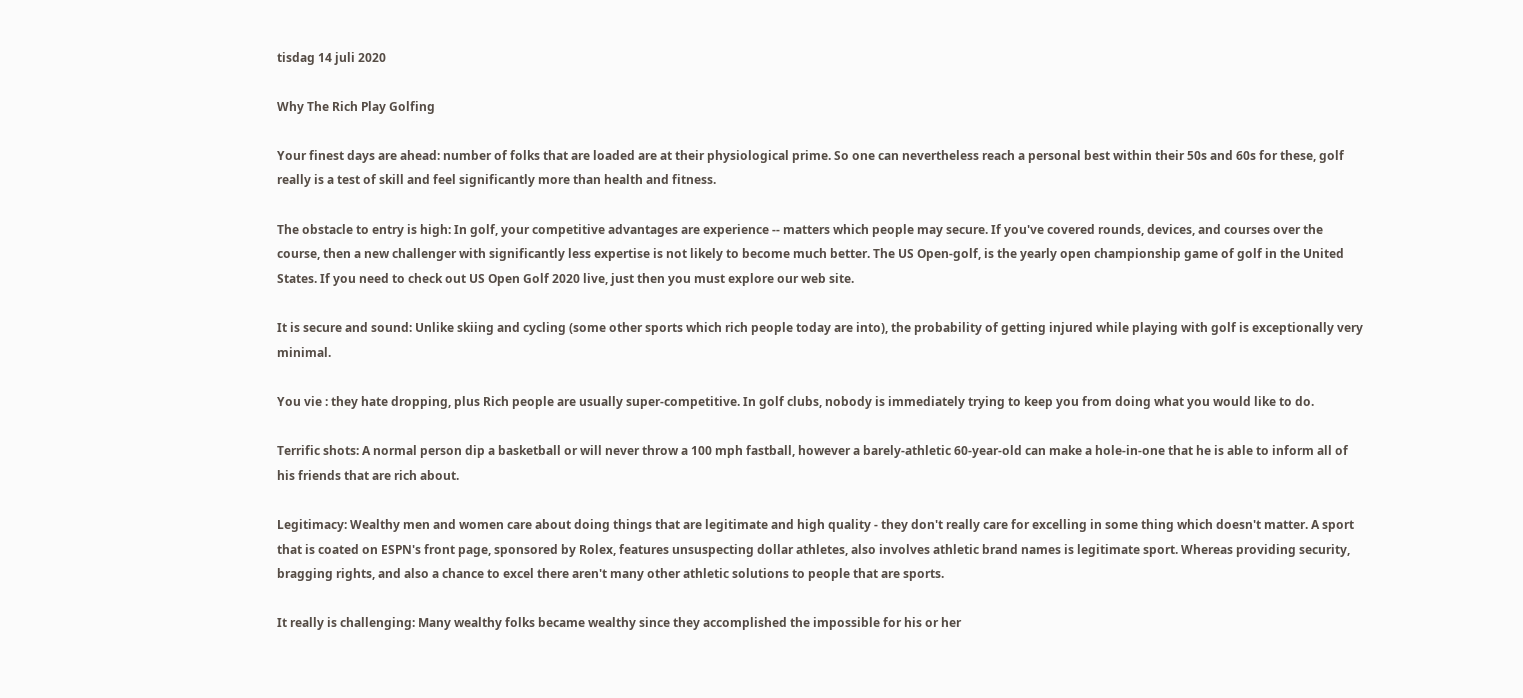tisdag 14 juli 2020

Why The Rich Play Golfing

Your finest days are ahead: number of folks that are loaded are at their physiological prime. So one can nevertheless reach a personal best within their 50s and 60s for these, golf really is a test of skill and feel significantly more than health and fitness.

The obstacle to entry is high: In golf, your competitive advantages are experience -- matters which people may secure. If you've covered rounds, devices, and courses over the course, then a new challenger with significantly less expertise is not likely to become much better. The US Open-golf, is the yearly open championship game of golf in the United States. If you need to check out US Open Golf 2020 live, just then you must explore our web site.

It is secure and sound: Unlike skiing and cycling (some other sports which rich people today are into), the probability of getting injured while playing with golf is exceptionally very minimal.

You vie : they hate dropping, plus Rich people are usually super-competitive. In golf clubs, nobody is immediately trying to keep you from doing what you would like to do.

Terrific shots: A normal person dip a basketball or will never throw a 100 mph fastball, however a barely-athletic 60-year-old can make a hole-in-one that he is able to inform all of his friends that are rich about.

Legitimacy: Wealthy men and women care about doing things that are legitimate and high quality - they don't really care for excelling in some thing which doesn't matter. A sport that is coated on ESPN's front page, sponsored by Rolex, features unsuspecting dollar athletes, also involves athletic brand names is legitimate sport. Whereas providing security, bragging rights, and also a chance to excel there aren't many other athletic solutions to people that are sports.

It really is challenging: Many wealthy folks became wealthy since they accomplished the impossible for his or her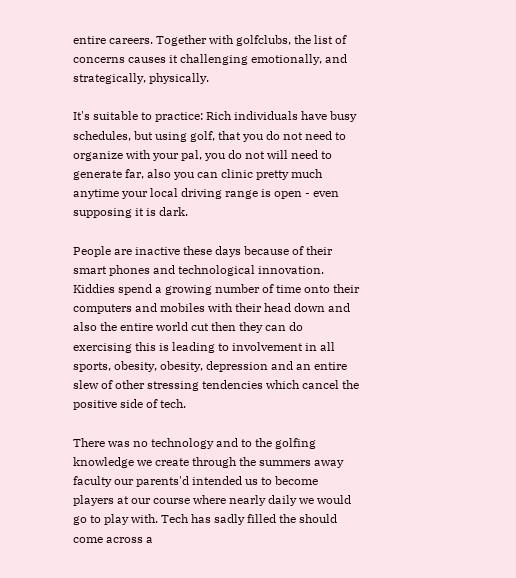entire careers. Together with golfclubs, the list of concerns causes it challenging emotionally, and strategically, physically.

It's suitable to practice: Rich individuals have busy schedules, but using golf, that you do not need to organize with your pal, you do not will need to generate far, also you can clinic pretty much anytime your local driving range is open - even supposing it is dark.

People are inactive these days because of their smart phones and technological innovation. Kiddies spend a growing number of time onto their computers and mobiles with their head down and also the entire world cut then they can do exercising this is leading to involvement in all sports, obesity, obesity, depression and an entire slew of other stressing tendencies which cancel the positive side of tech.

There was no technology and to the golfing knowledge we create through the summers away faculty our parents'd intended us to become players at our course where nearly daily we would go to play with. Tech has sadly filled the should come across a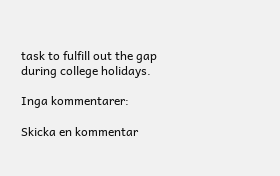task to fulfill out the gap during college holidays.

Inga kommentarer:

Skicka en kommentar